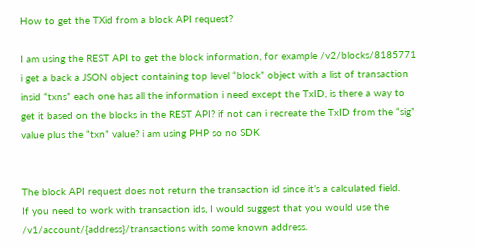How to get the TXid from a block API request?

I am using the REST API to get the block information, for example /v2/blocks/8185771 i get a back a JSON object containing top level “block” object with a list of transaction insid “txns” each one has all the information i need except the TxID, is there a way to get it based on the blocks in the REST API? if not can i recreate the TxID from the “sig” value plus the “txn” value? i am using PHP so no SDK


The block API request does not return the transaction id since it’s a calculated field.
If you need to work with transaction ids, I would suggest that you would use the /v1/account/{address}/transactions with some known address.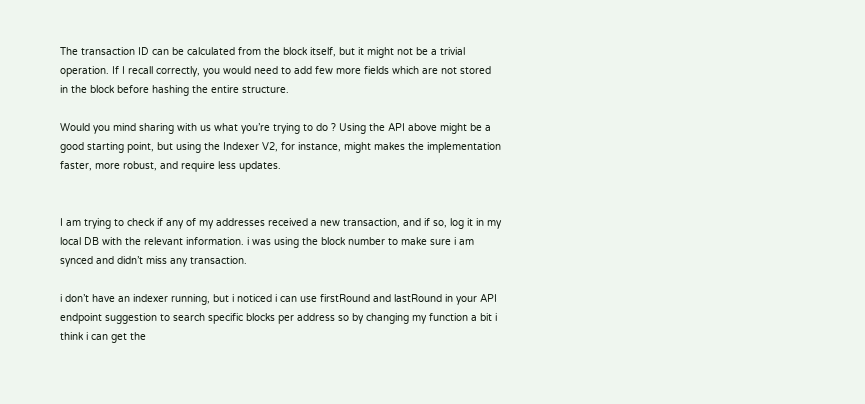The transaction ID can be calculated from the block itself, but it might not be a trivial operation. If I recall correctly, you would need to add few more fields which are not stored in the block before hashing the entire structure.

Would you mind sharing with us what you’re trying to do ? Using the API above might be a good starting point, but using the Indexer V2, for instance, might makes the implementation faster, more robust, and require less updates.


I am trying to check if any of my addresses received a new transaction, and if so, log it in my local DB with the relevant information. i was using the block number to make sure i am synced and didn’t miss any transaction.

i don’t have an indexer running, but i noticed i can use firstRound and lastRound in your API endpoint suggestion to search specific blocks per address so by changing my function a bit i think i can get the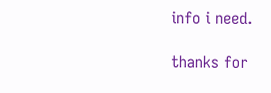info i need.

thanks for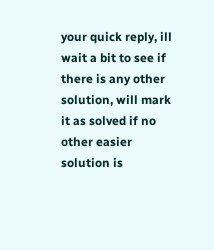your quick reply, ill wait a bit to see if there is any other solution, will mark it as solved if no other easier solution is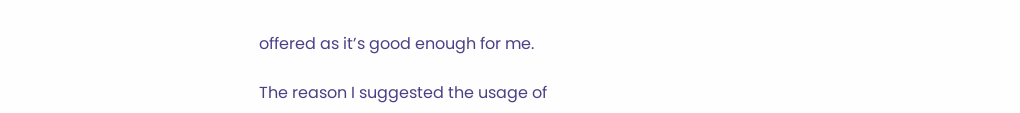offered as it’s good enough for me.

The reason I suggested the usage of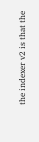the indexer v2 is that the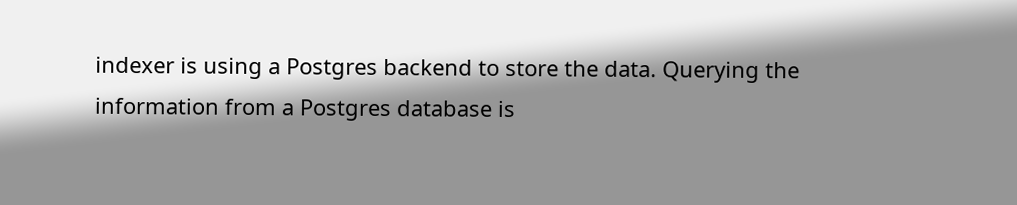indexer is using a Postgres backend to store the data. Querying the information from a Postgres database is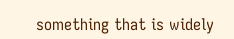something that is widely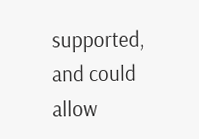supported, and could allow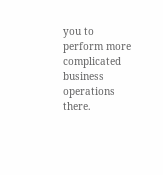you to perform more complicated business operations there.